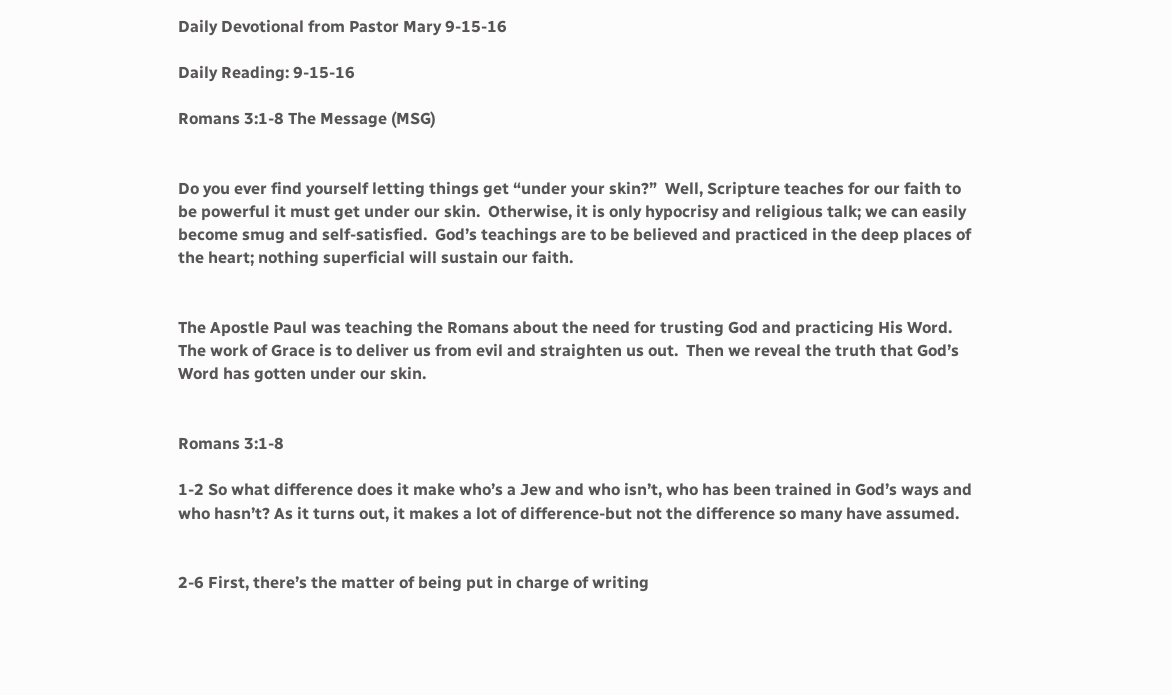Daily Devotional from Pastor Mary 9-15-16

Daily Reading: 9-15-16

Romans 3:1-8 The Message (MSG)


Do you ever find yourself letting things get “under your skin?”  Well, Scripture teaches for our faith to be powerful it must get under our skin.  Otherwise, it is only hypocrisy and religious talk; we can easily become smug and self-satisfied.  God’s teachings are to be believed and practiced in the deep places of the heart; nothing superficial will sustain our faith.


The Apostle Paul was teaching the Romans about the need for trusting God and practicing His Word.  The work of Grace is to deliver us from evil and straighten us out.  Then we reveal the truth that God’s Word has gotten under our skin.


Romans 3:1-8

1-2 So what difference does it make who’s a Jew and who isn’t, who has been trained in God’s ways and who hasn’t? As it turns out, it makes a lot of difference-but not the difference so many have assumed.


2-6 First, there’s the matter of being put in charge of writing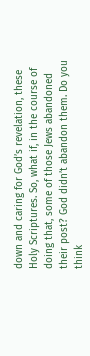down and caring for God’s revelation, these Holy Scriptures. So, what if, in the course of doing that, some of those Jews abandoned their post? God didn’t abandon them. Do you think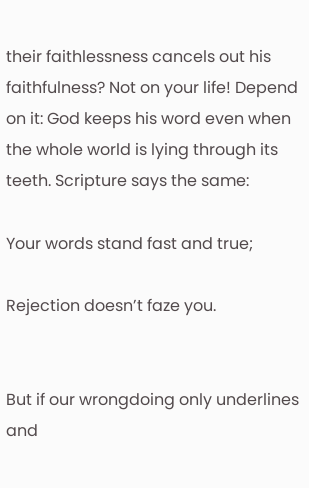their faithlessness cancels out his faithfulness? Not on your life! Depend on it: God keeps his word even when the whole world is lying through its teeth. Scripture says the same:

Your words stand fast and true;

Rejection doesn’t faze you.


But if our wrongdoing only underlines and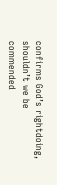confirms God’s rightdoing, shouldn’t we be commended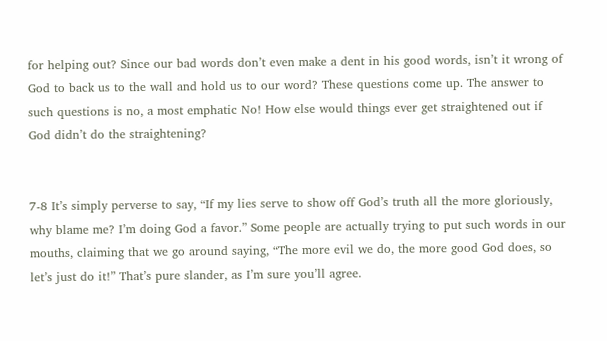for helping out? Since our bad words don’t even make a dent in his good words, isn’t it wrong of God to back us to the wall and hold us to our word? These questions come up. The answer to such questions is no, a most emphatic No! How else would things ever get straightened out if God didn’t do the straightening?


7-8 It’s simply perverse to say, “If my lies serve to show off God’s truth all the more gloriously, why blame me? I’m doing God a favor.” Some people are actually trying to put such words in our mouths, claiming that we go around saying, “The more evil we do, the more good God does, so let’s just do it!” That’s pure slander, as I’m sure you’ll agree.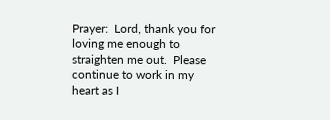Prayer:  Lord, thank you for loving me enough to straighten me out.  Please continue to work in my heart as I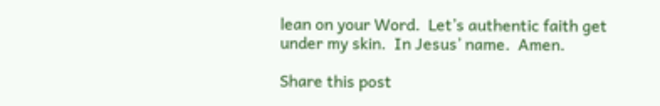lean on your Word.  Let’s authentic faith get under my skin.  In Jesus’ name.  Amen.

Share this post